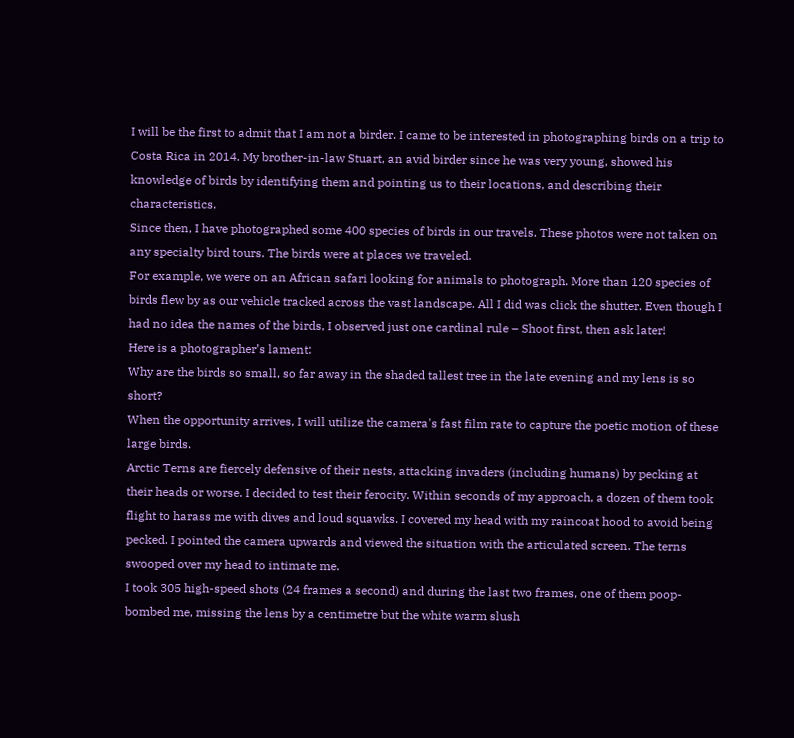I will be the first to admit that I am not a birder. I came to be interested in photographing birds on a trip to Costa Rica in 2014. My brother-in-law Stuart, an avid birder since he was very young, showed his knowledge of birds by identifying them and pointing us to their locations, and describing their characteristics.
Since then, I have photographed some 400 species of birds in our travels. These photos were not taken on any specialty bird tours. The birds were at places we traveled.
For example, we were on an African safari looking for animals to photograph. More than 120 species of birds flew by as our vehicle tracked across the vast landscape. All I did was click the shutter. Even though I had no idea the names of the birds, I observed just one cardinal rule – Shoot first, then ask later!
Here is a photographer’s lament:
Why are the birds so small, so far away in the shaded tallest tree in the late evening and my lens is so short?
When the opportunity arrives, I will utilize the camera's fast film rate to capture the poetic motion of these large birds.
Arctic Terns are fiercely defensive of their nests, attacking invaders (including humans) by pecking at their heads or worse. I decided to test their ferocity. Within seconds of my approach, a dozen of them took flight to harass me with dives and loud squawks. I covered my head with my raincoat hood to avoid being pecked. I pointed the camera upwards and viewed the situation with the articulated screen. The terns swooped over my head to intimate me.
I took 305 high-speed shots (24 frames a second) and during the last two frames, one of them poop-bombed me, missing the lens by a centimetre but the white warm slush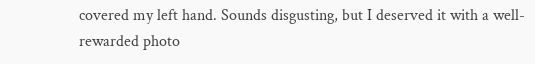covered my left hand. Sounds disgusting, but I deserved it with a well-rewarded photo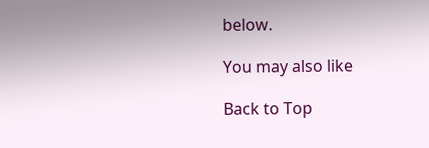below.

You may also like

Back to Top